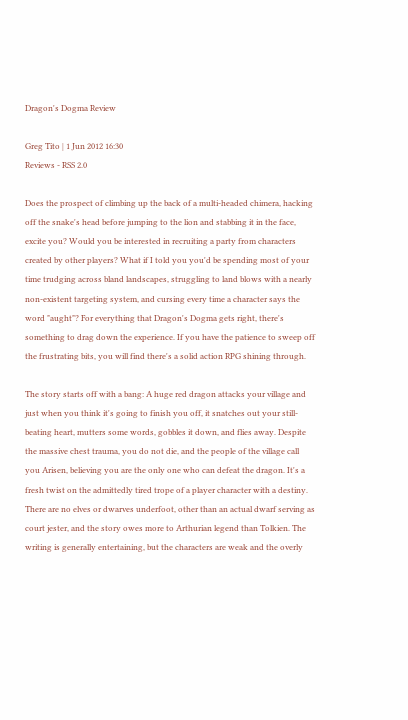Dragon's Dogma Review

Greg Tito | 1 Jun 2012 16:30
Reviews - RSS 2.0

Does the prospect of climbing up the back of a multi-headed chimera, hacking off the snake's head before jumping to the lion and stabbing it in the face, excite you? Would you be interested in recruiting a party from characters created by other players? What if I told you you'd be spending most of your time trudging across bland landscapes, struggling to land blows with a nearly non-existent targeting system, and cursing every time a character says the word "aught"? For everything that Dragon's Dogma gets right, there's something to drag down the experience. If you have the patience to sweep off the frustrating bits, you will find there's a solid action RPG shining through.

The story starts off with a bang: A huge red dragon attacks your village and just when you think it's going to finish you off, it snatches out your still-beating heart, mutters some words, gobbles it down, and flies away. Despite the massive chest trauma, you do not die, and the people of the village call you Arisen, believing you are the only one who can defeat the dragon. It's a fresh twist on the admittedly tired trope of a player character with a destiny. There are no elves or dwarves underfoot, other than an actual dwarf serving as court jester, and the story owes more to Arthurian legend than Tolkien. The writing is generally entertaining, but the characters are weak and the overly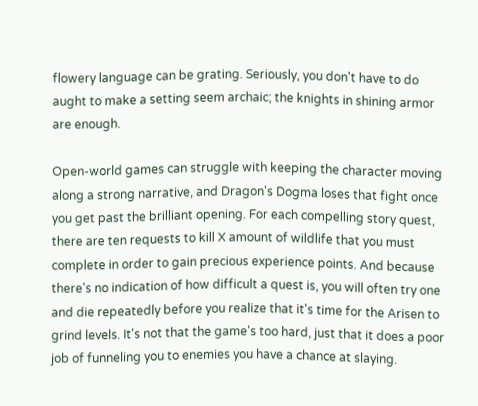flowery language can be grating. Seriously, you don't have to do aught to make a setting seem archaic; the knights in shining armor are enough.

Open-world games can struggle with keeping the character moving along a strong narrative, and Dragon's Dogma loses that fight once you get past the brilliant opening. For each compelling story quest, there are ten requests to kill X amount of wildlife that you must complete in order to gain precious experience points. And because there's no indication of how difficult a quest is, you will often try one and die repeatedly before you realize that it's time for the Arisen to grind levels. It's not that the game's too hard, just that it does a poor job of funneling you to enemies you have a chance at slaying.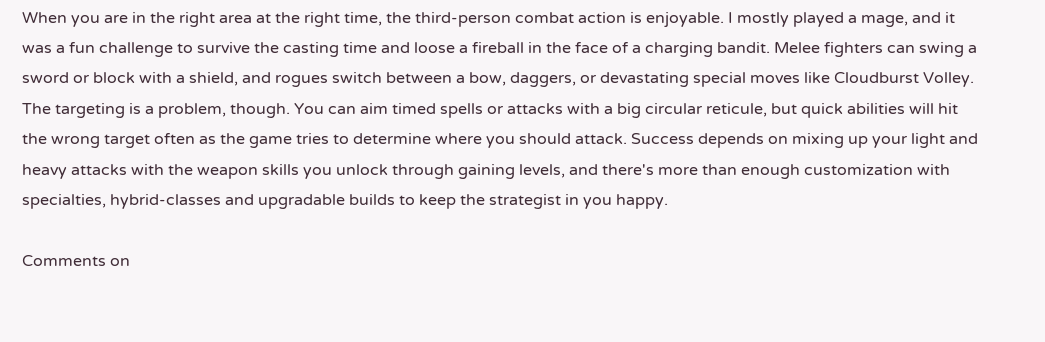When you are in the right area at the right time, the third-person combat action is enjoyable. I mostly played a mage, and it was a fun challenge to survive the casting time and loose a fireball in the face of a charging bandit. Melee fighters can swing a sword or block with a shield, and rogues switch between a bow, daggers, or devastating special moves like Cloudburst Volley. The targeting is a problem, though. You can aim timed spells or attacks with a big circular reticule, but quick abilities will hit the wrong target often as the game tries to determine where you should attack. Success depends on mixing up your light and heavy attacks with the weapon skills you unlock through gaining levels, and there's more than enough customization with specialties, hybrid-classes and upgradable builds to keep the strategist in you happy.

Comments on